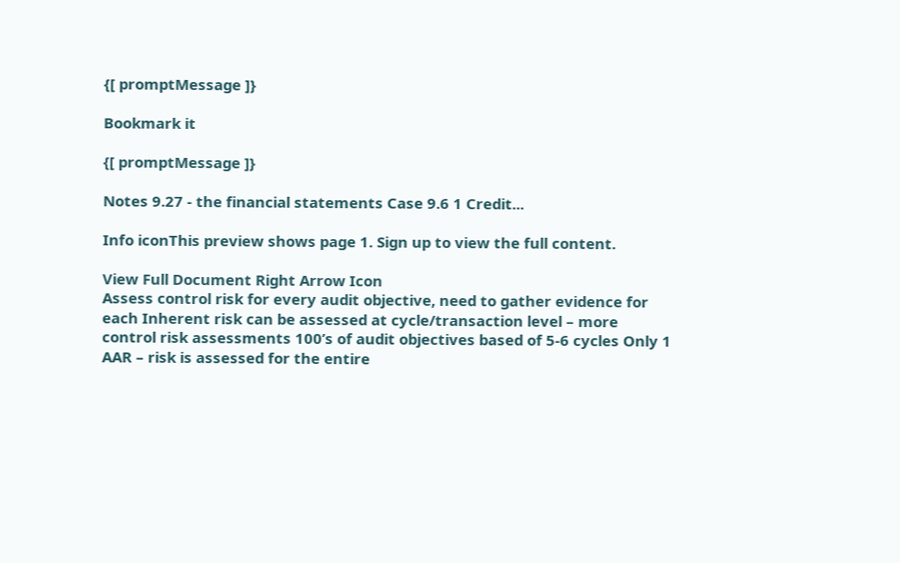{[ promptMessage ]}

Bookmark it

{[ promptMessage ]}

Notes 9.27 - the financial statements Case 9.6 1 Credit...

Info iconThis preview shows page 1. Sign up to view the full content.

View Full Document Right Arrow Icon
Assess control risk for every audit objective, need to gather evidence for each Inherent risk can be assessed at cycle/transaction level – more control risk assessments 100’s of audit objectives based of 5-6 cycles Only 1 AAR – risk is assessed for the entire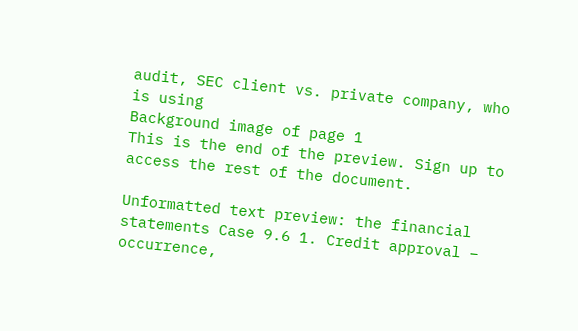audit, SEC client vs. private company, who is using
Background image of page 1
This is the end of the preview. Sign up to access the rest of the document.

Unformatted text preview: the financial statements Case 9.6 1. Credit approval – occurrence,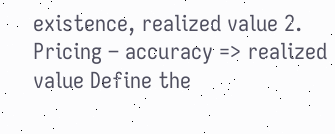existence, realized value 2. Pricing – accuracy => realized value Define the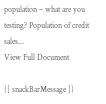population – what are you testing? Population of credit sales...
View Full Document

{[ snackBarMessage ]}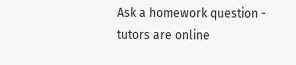Ask a homework question - tutors are online